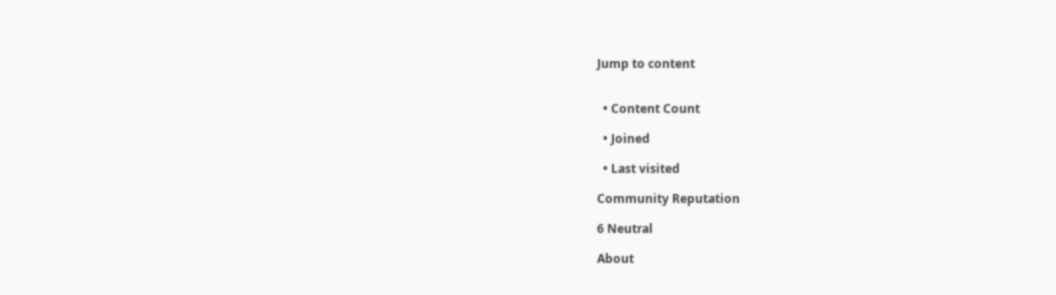Jump to content


  • Content Count

  • Joined

  • Last visited

Community Reputation

6 Neutral

About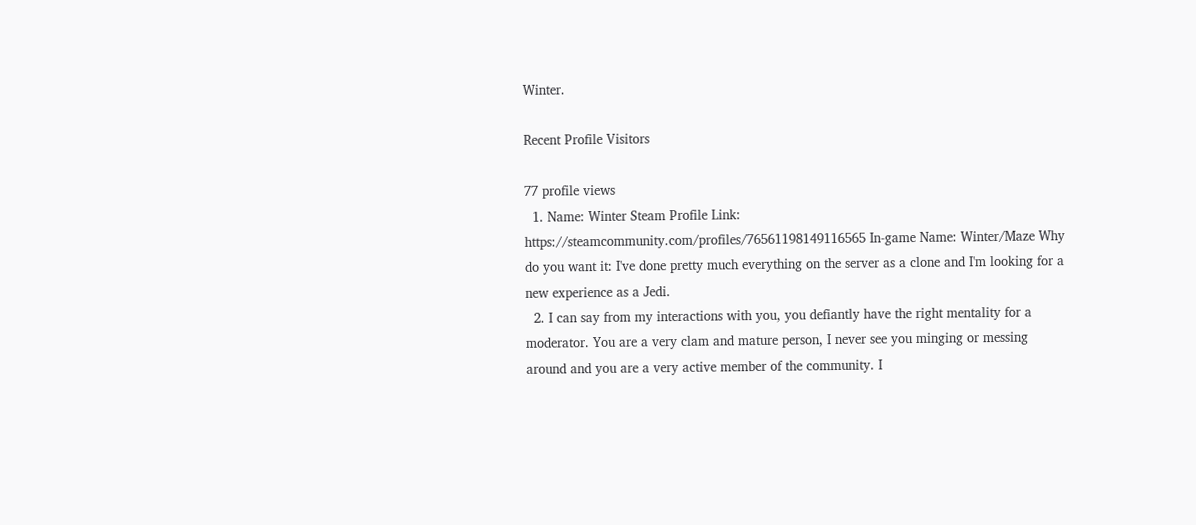Winter.

Recent Profile Visitors

77 profile views
  1. Name: Winter Steam Profile Link: https://steamcommunity.com/profiles/76561198149116565 In-game Name: Winter/Maze Why do you want it: I've done pretty much everything on the server as a clone and I'm looking for a new experience as a Jedi.
  2. I can say from my interactions with you, you defiantly have the right mentality for a moderator. You are a very clam and mature person, I never see you minging or messing around and you are a very active member of the community. I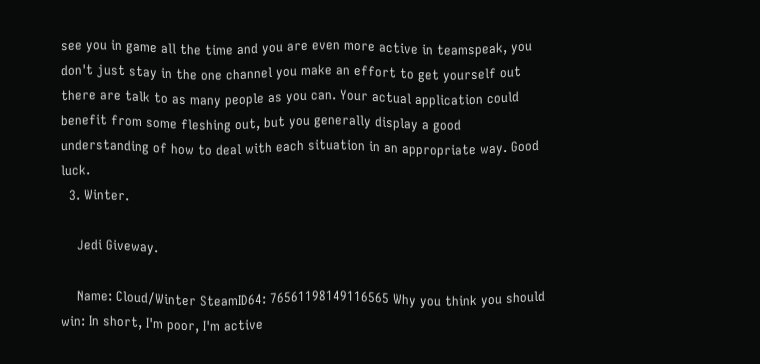see you in game all the time and you are even more active in teamspeak, you don't just stay in the one channel you make an effort to get yourself out there are talk to as many people as you can. Your actual application could benefit from some fleshing out, but you generally display a good understanding of how to deal with each situation in an appropriate way. Good luck.
  3. Winter.

    Jedi Giveway.

    Name: Cloud/Winter SteamID64: 76561198149116565 Why you think you should win: In short, I'm poor, I'm active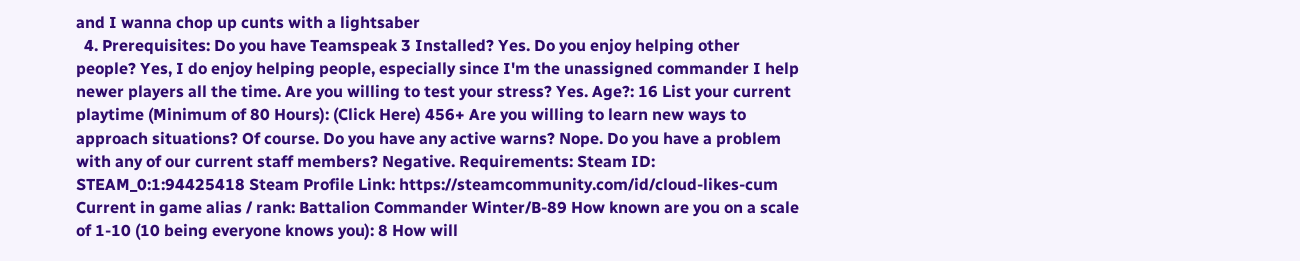and I wanna chop up cunts with a lightsaber
  4. Prerequisites: Do you have Teamspeak 3 Installed? Yes. Do you enjoy helping other people? Yes, I do enjoy helping people, especially since I'm the unassigned commander I help newer players all the time. Are you willing to test your stress? Yes. Age?: 16 List your current playtime (Minimum of 80 Hours): (Click Here) 456+ Are you willing to learn new ways to approach situations? Of course. Do you have any active warns? Nope. Do you have a problem with any of our current staff members? Negative. Requirements: Steam ID: STEAM_0:1:94425418 Steam Profile Link: https://steamcommunity.com/id/cloud-likes-cum Current in game alias / rank: Battalion Commander Winter/B-89 How known are you on a scale of 1-10 (10 being everyone knows you): 8 How will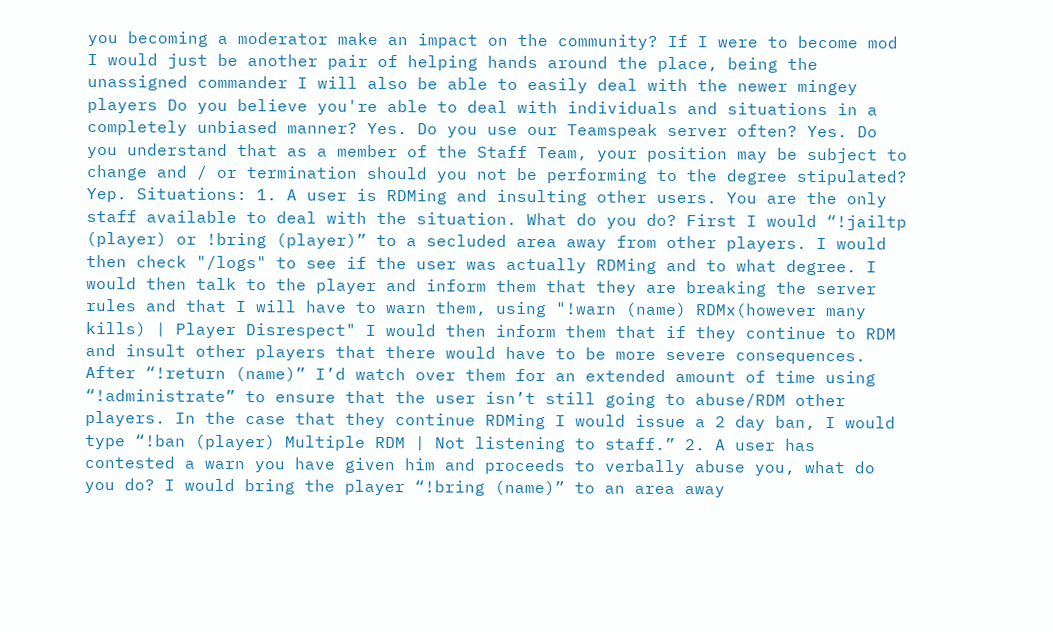you becoming a moderator make an impact on the community? If I were to become mod I would just be another pair of helping hands around the place, being the unassigned commander I will also be able to easily deal with the newer mingey players Do you believe you're able to deal with individuals and situations in a completely unbiased manner? Yes. Do you use our Teamspeak server often? Yes. Do you understand that as a member of the Staff Team, your position may be subject to change and / or termination should you not be performing to the degree stipulated? Yep. Situations: 1. A user is RDMing and insulting other users. You are the only staff available to deal with the situation. What do you do? First I would “!jailtp (player) or !bring (player)” to a secluded area away from other players. I would then check "/logs" to see if the user was actually RDMing and to what degree. I would then talk to the player and inform them that they are breaking the server rules and that I will have to warn them, using "!warn (name) RDMx(however many kills) | Player Disrespect" I would then inform them that if they continue to RDM and insult other players that there would have to be more severe consequences. After “!return (name)” I’d watch over them for an extended amount of time using “!administrate” to ensure that the user isn’t still going to abuse/RDM other players. In the case that they continue RDMing I would issue a 2 day ban, I would type “!ban (player) Multiple RDM | Not listening to staff.” 2. A user has contested a warn you have given him and proceeds to verbally abuse you, what do you do? I would bring the player “!bring (name)” to an area away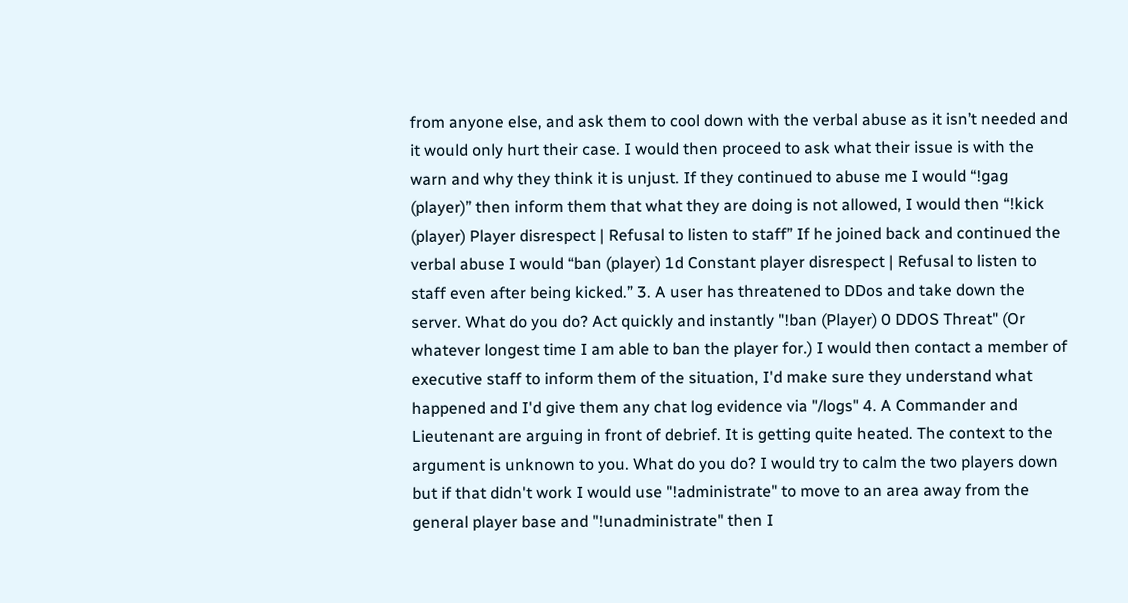from anyone else, and ask them to cool down with the verbal abuse as it isn’t needed and it would only hurt their case. I would then proceed to ask what their issue is with the warn and why they think it is unjust. If they continued to abuse me I would “!gag (player)” then inform them that what they are doing is not allowed, I would then “!kick (player) Player disrespect | Refusal to listen to staff” If he joined back and continued the verbal abuse I would “ban (player) 1d Constant player disrespect | Refusal to listen to staff even after being kicked.” 3. A user has threatened to DDos and take down the server. What do you do? Act quickly and instantly "!ban (Player) 0 DDOS Threat" (Or whatever longest time I am able to ban the player for.) I would then contact a member of executive staff to inform them of the situation, I'd make sure they understand what happened and I'd give them any chat log evidence via "/logs" 4. A Commander and Lieutenant are arguing in front of debrief. It is getting quite heated. The context to the argument is unknown to you. What do you do? I would try to calm the two players down but if that didn't work I would use "!administrate" to move to an area away from the general player base and "!unadministrate" then I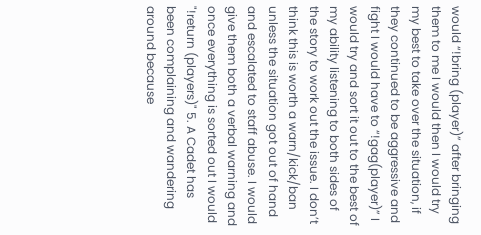would “!bring (player)” after bringing them to me I would then I would try my best to take over the situation, if they continued to be aggressive and fight I would have to “!gag(player)” I would try and sort it out to the best of my ability listening to both sides of the story to work out the issue. I don’t think this is worth a warn/kick/ban unless the situation got out of hand and escalated to staff abuse. I would give them both a verbal warning and once everything is sorted out I would "!return (players)" 5. A Cadet has been complaining and wandering around because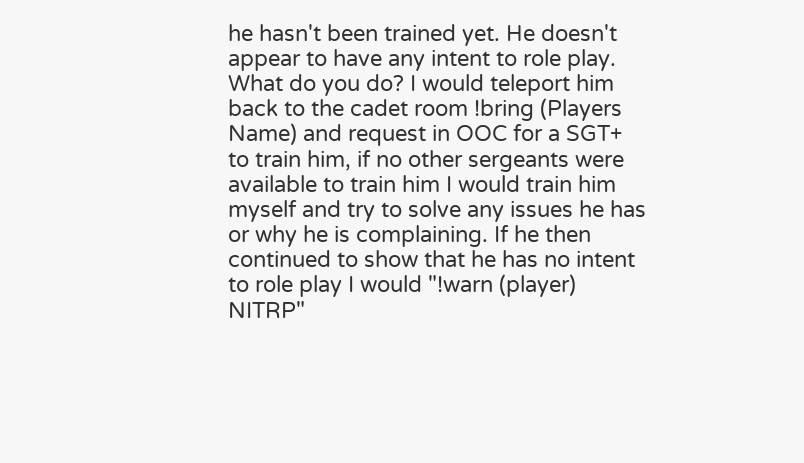he hasn't been trained yet. He doesn't appear to have any intent to role play. What do you do? I would teleport him back to the cadet room !bring (Players Name) and request in OOC for a SGT+ to train him, if no other sergeants were available to train him I would train him myself and try to solve any issues he has or why he is complaining. If he then continued to show that he has no intent to role play I would "!warn (player) NITRP"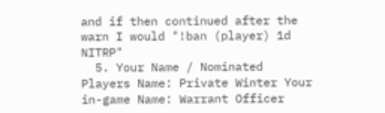and if then continued after the warn I would "!ban (player) 1d NITRP"
  5. Your Name / Nominated Players Name: Private Winter Your in-game Name: Warrant Officer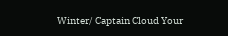Winter/ Captain Cloud Your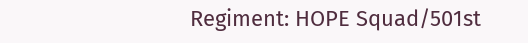Regiment: HOPE Squad/501st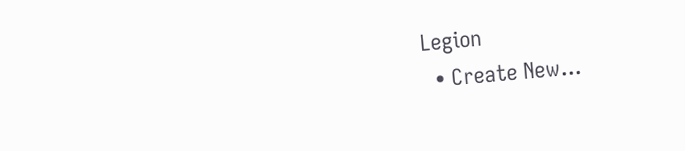Legion
  • Create New...